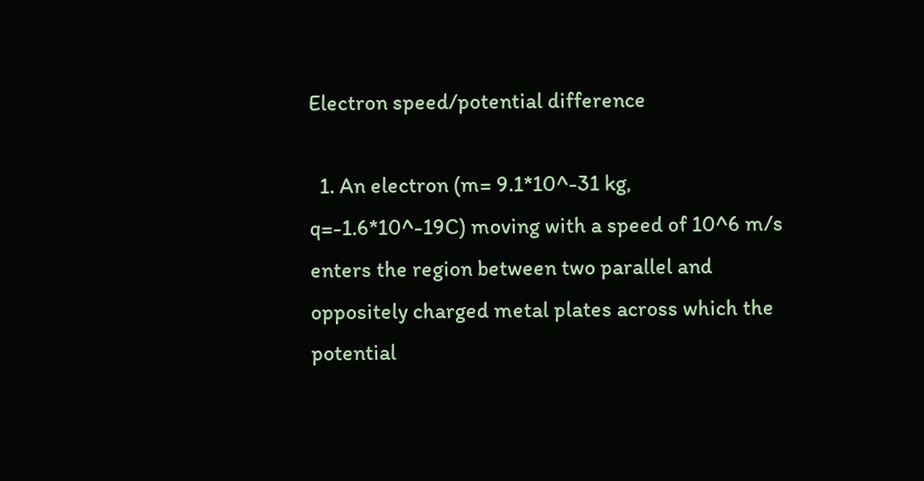Electron speed/potential difference

  1. An electron (m= 9.1*10^-31 kg, q=-1.6*10^-19C) moving with a speed of 10^6 m/s enters the region between two parallel and oppositely charged metal plates across which the potential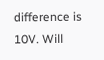difference is 10V. Will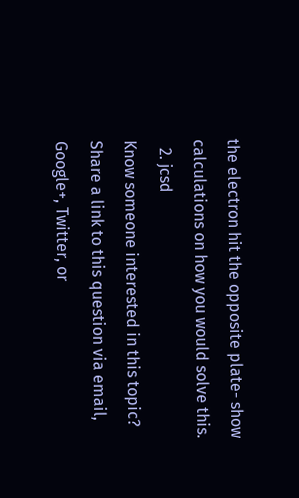the electron hit the opposite plate- show calculations on how you would solve this.
  2. jcsd
Know someone interested in this topic? Share a link to this question via email, Google+, Twitter, or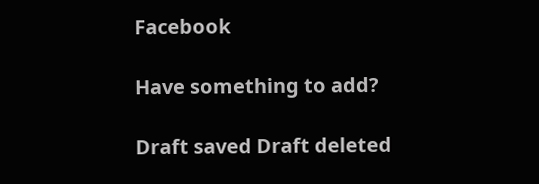Facebook

Have something to add?

Draft saved Draft deleted